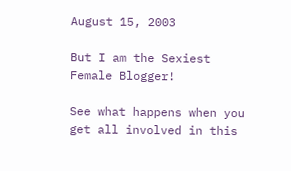August 15, 2003

But I am the Sexiest Female Blogger!

See what happens when you get all involved in this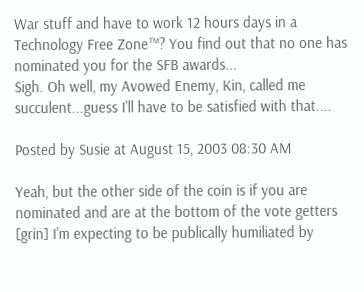War stuff and have to work 12 hours days in a Technology Free Zone™? You find out that no one has nominated you for the SFB awards...
Sigh. Oh well, my Avowed Enemy, Kin, called me succulent...guess I'll have to be satisfied with that....

Posted by Susie at August 15, 2003 08:30 AM

Yeah, but the other side of the coin is if you are nominated and are at the bottom of the vote getters [grin] I'm expecting to be publically humiliated by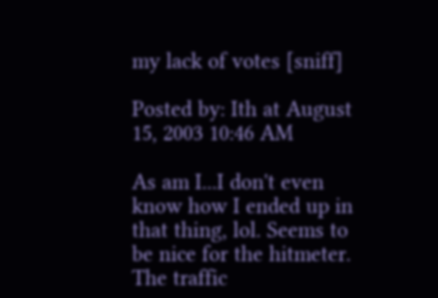my lack of votes [sniff]

Posted by: Ith at August 15, 2003 10:46 AM

As am I...I don't even know how I ended up in that thing, lol. Seems to be nice for the hitmeter. The traffic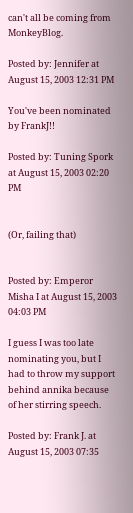can't all be coming from MonkeyBlog.

Posted by: Jennifer at August 15, 2003 12:31 PM

You've been nominated by FrankJ!!

Posted by: Tuning Spork at August 15, 2003 02:20 PM


(Or, failing that)


Posted by: Emperor Misha I at August 15, 2003 04:03 PM

I guess I was too late nominating you, but I had to throw my support behind annika because of her stirring speech.

Posted by: Frank J. at August 15, 2003 07:35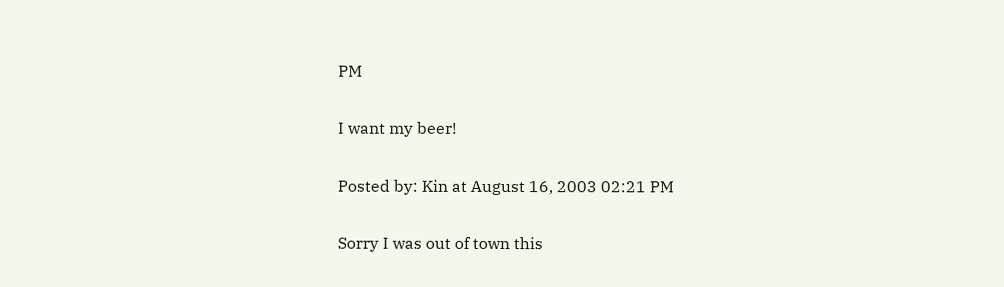PM

I want my beer!

Posted by: Kin at August 16, 2003 02:21 PM

Sorry I was out of town this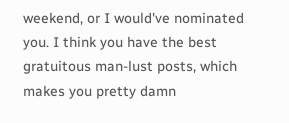weekend, or I would've nominated you. I think you have the best gratuitous man-lust posts, which makes you pretty damn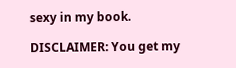sexy in my book.

DISCLAIMER: You get my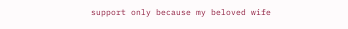support only because my beloved wife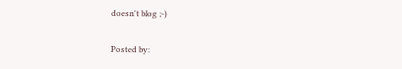doesn't blog ;-)

Posted by: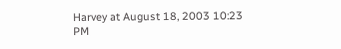Harvey at August 18, 2003 10:23 PM